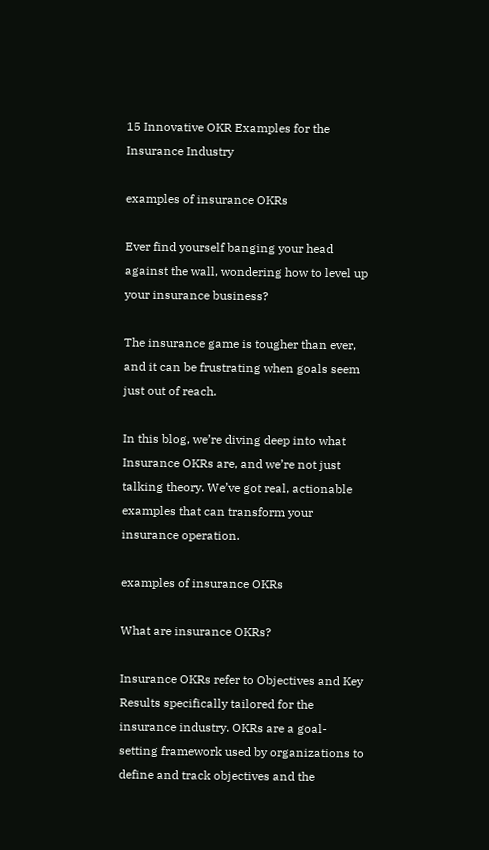15 Innovative OKR Examples for the Insurance Industry

examples of insurance OKRs

Ever find yourself banging your head against the wall, wondering how to level up your insurance business?

The insurance game is tougher than ever, and it can be frustrating when goals seem just out of reach.

In this blog, we’re diving deep into what Insurance OKRs are, and we’re not just talking theory. We’ve got real, actionable examples that can transform your insurance operation.

examples of insurance OKRs

What are insurance OKRs?

Insurance OKRs refer to Objectives and Key Results specifically tailored for the insurance industry. OKRs are a goal-setting framework used by organizations to define and track objectives and the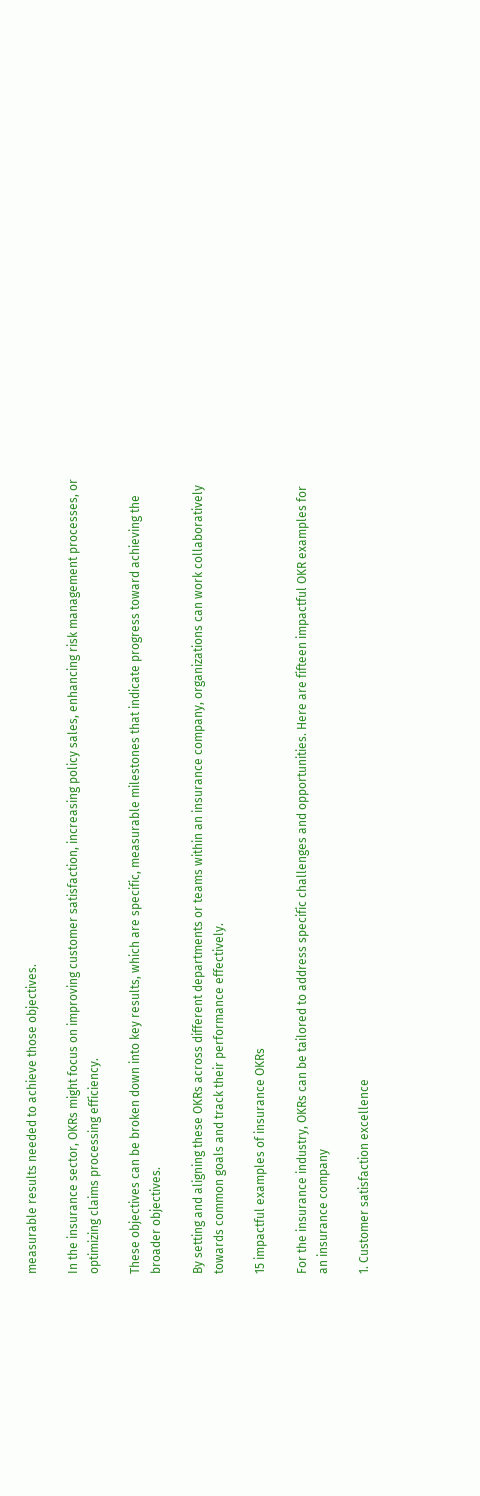measurable results needed to achieve those objectives.

In the insurance sector, OKRs might focus on improving customer satisfaction, increasing policy sales, enhancing risk management processes, or optimizing claims processing efficiency.

These objectives can be broken down into key results, which are specific, measurable milestones that indicate progress toward achieving the broader objectives.

By setting and aligning these OKRs across different departments or teams within an insurance company, organizations can work collaboratively towards common goals and track their performance effectively.

15 impactful examples of insurance OKRs

For the insurance industry, OKRs can be tailored to address specific challenges and opportunities. Here are fifteen impactful OKR examples for an insurance company

1. Customer satisfaction excellence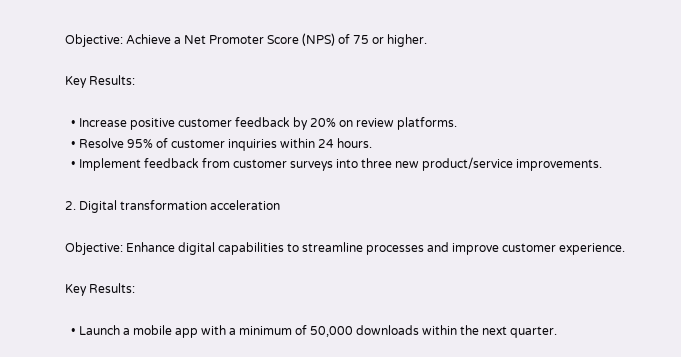Objective: Achieve a Net Promoter Score (NPS) of 75 or higher.

Key Results:

  • Increase positive customer feedback by 20% on review platforms.
  • Resolve 95% of customer inquiries within 24 hours.
  • Implement feedback from customer surveys into three new product/service improvements.

2. Digital transformation acceleration

Objective: Enhance digital capabilities to streamline processes and improve customer experience.

Key Results:

  • Launch a mobile app with a minimum of 50,000 downloads within the next quarter.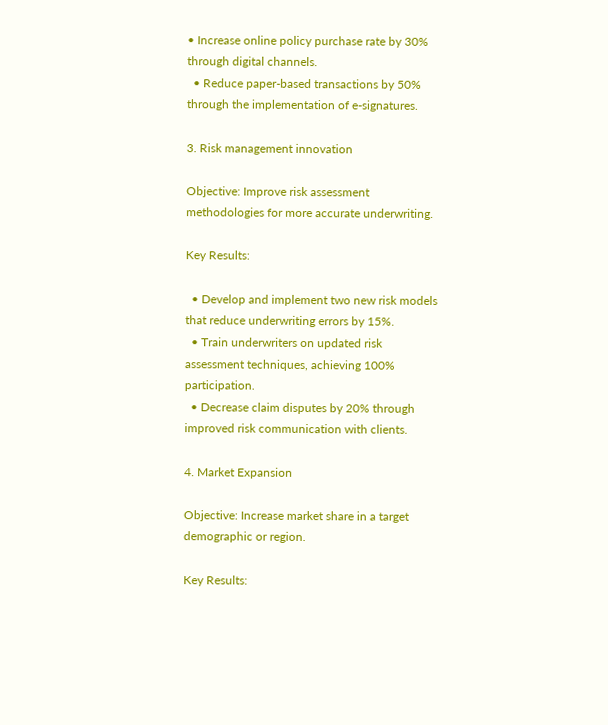• Increase online policy purchase rate by 30% through digital channels.
  • Reduce paper-based transactions by 50% through the implementation of e-signatures.

3. Risk management innovation

Objective: Improve risk assessment methodologies for more accurate underwriting.

Key Results:

  • Develop and implement two new risk models that reduce underwriting errors by 15%.
  • Train underwriters on updated risk assessment techniques, achieving 100% participation.
  • Decrease claim disputes by 20% through improved risk communication with clients.

4. Market Expansion

Objective: Increase market share in a target demographic or region.

Key Results: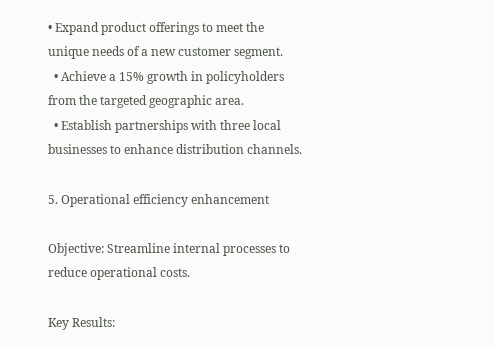• Expand product offerings to meet the unique needs of a new customer segment.
  • Achieve a 15% growth in policyholders from the targeted geographic area.
  • Establish partnerships with three local businesses to enhance distribution channels.

5. Operational efficiency enhancement

Objective: Streamline internal processes to reduce operational costs.

Key Results: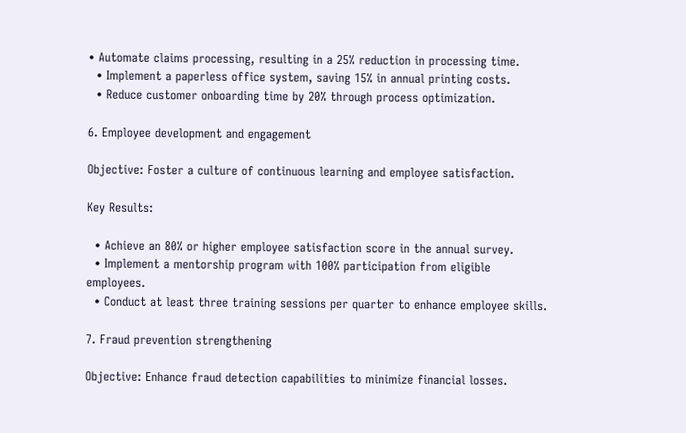• Automate claims processing, resulting in a 25% reduction in processing time.
  • Implement a paperless office system, saving 15% in annual printing costs.
  • Reduce customer onboarding time by 20% through process optimization.

6. Employee development and engagement

Objective: Foster a culture of continuous learning and employee satisfaction.

Key Results:

  • Achieve an 80% or higher employee satisfaction score in the annual survey.
  • Implement a mentorship program with 100% participation from eligible employees.
  • Conduct at least three training sessions per quarter to enhance employee skills.

7. Fraud prevention strengthening

Objective: Enhance fraud detection capabilities to minimize financial losses.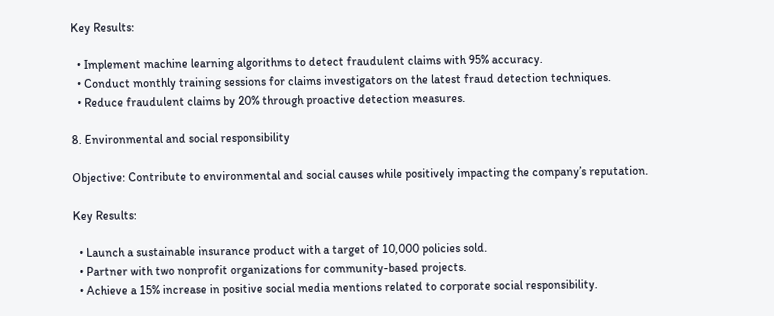Key Results:

  • Implement machine learning algorithms to detect fraudulent claims with 95% accuracy.
  • Conduct monthly training sessions for claims investigators on the latest fraud detection techniques.
  • Reduce fraudulent claims by 20% through proactive detection measures.

8. Environmental and social responsibility

Objective: Contribute to environmental and social causes while positively impacting the company’s reputation.

Key Results:

  • Launch a sustainable insurance product with a target of 10,000 policies sold.
  • Partner with two nonprofit organizations for community-based projects.
  • Achieve a 15% increase in positive social media mentions related to corporate social responsibility.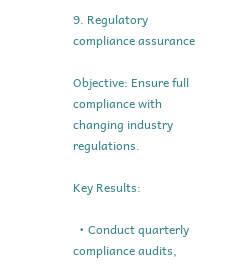9. Regulatory compliance assurance

Objective: Ensure full compliance with changing industry regulations.

Key Results:

  • Conduct quarterly compliance audits,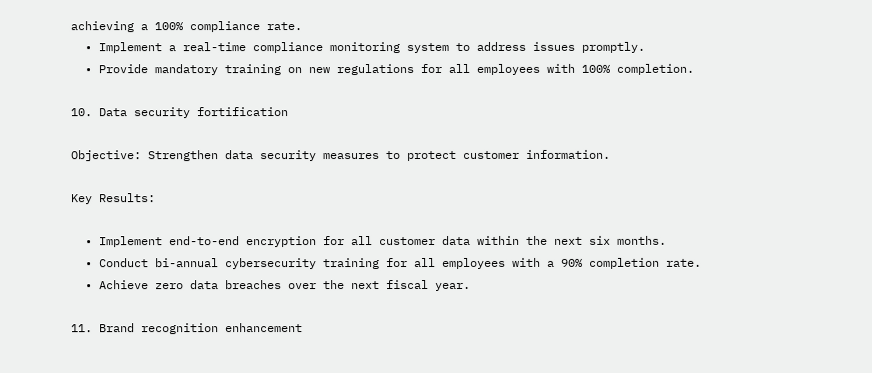achieving a 100% compliance rate.
  • Implement a real-time compliance monitoring system to address issues promptly.
  • Provide mandatory training on new regulations for all employees with 100% completion.

10. Data security fortification

Objective: Strengthen data security measures to protect customer information.

Key Results:

  • Implement end-to-end encryption for all customer data within the next six months.
  • Conduct bi-annual cybersecurity training for all employees with a 90% completion rate.
  • Achieve zero data breaches over the next fiscal year.

11. Brand recognition enhancement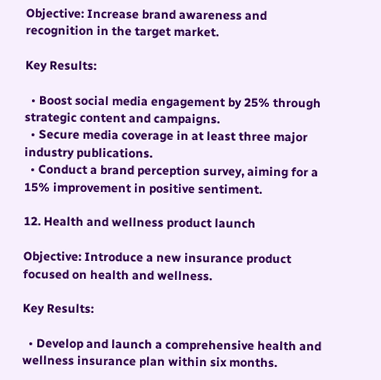Objective: Increase brand awareness and recognition in the target market.

Key Results:

  • Boost social media engagement by 25% through strategic content and campaigns.
  • Secure media coverage in at least three major industry publications.
  • Conduct a brand perception survey, aiming for a 15% improvement in positive sentiment.

12. Health and wellness product launch

Objective: Introduce a new insurance product focused on health and wellness.

Key Results:

  • Develop and launch a comprehensive health and wellness insurance plan within six months.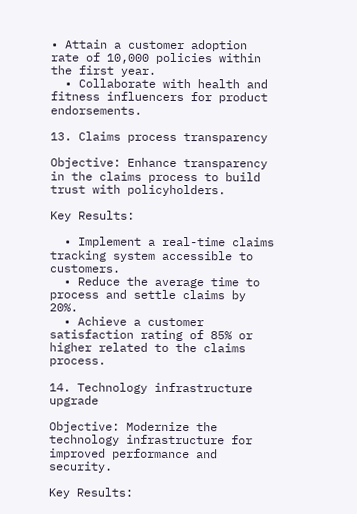• Attain a customer adoption rate of 10,000 policies within the first year.
  • Collaborate with health and fitness influencers for product endorsements.

13. Claims process transparency

Objective: Enhance transparency in the claims process to build trust with policyholders.

Key Results:

  • Implement a real-time claims tracking system accessible to customers.
  • Reduce the average time to process and settle claims by 20%.
  • Achieve a customer satisfaction rating of 85% or higher related to the claims process.

14. Technology infrastructure upgrade

Objective: Modernize the technology infrastructure for improved performance and security.

Key Results: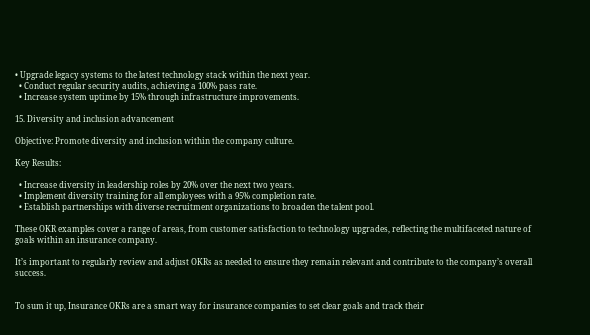• Upgrade legacy systems to the latest technology stack within the next year.
  • Conduct regular security audits, achieving a 100% pass rate.
  • Increase system uptime by 15% through infrastructure improvements.

15. Diversity and inclusion advancement

Objective: Promote diversity and inclusion within the company culture.

Key Results:

  • Increase diversity in leadership roles by 20% over the next two years.
  • Implement diversity training for all employees with a 95% completion rate.
  • Establish partnerships with diverse recruitment organizations to broaden the talent pool.

These OKR examples cover a range of areas, from customer satisfaction to technology upgrades, reflecting the multifaceted nature of goals within an insurance company.

It’s important to regularly review and adjust OKRs as needed to ensure they remain relevant and contribute to the company’s overall success.


To sum it up, Insurance OKRs are a smart way for insurance companies to set clear goals and track their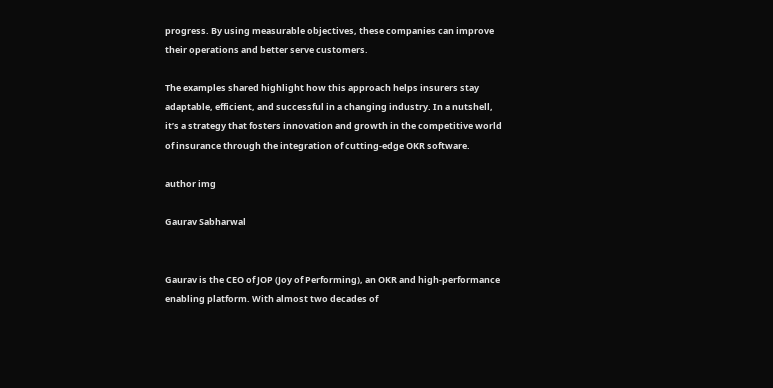progress. By using measurable objectives, these companies can improve their operations and better serve customers.

The examples shared highlight how this approach helps insurers stay adaptable, efficient, and successful in a changing industry. In a nutshell, it’s a strategy that fosters innovation and growth in the competitive world of insurance through the integration of cutting-edge OKR software.

author img

Gaurav Sabharwal


Gaurav is the CEO of JOP (Joy of Performing), an OKR and high-performance enabling platform. With almost two decades of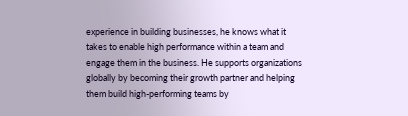experience in building businesses, he knows what it takes to enable high performance within a team and engage them in the business. He supports organizations globally by becoming their growth partner and helping them build high-performing teams by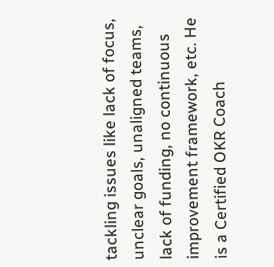tackling issues like lack of focus, unclear goals, unaligned teams, lack of funding, no continuous improvement framework, etc. He is a Certified OKR Coach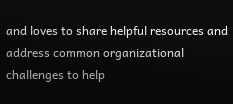and loves to share helpful resources and address common organizational challenges to help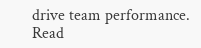drive team performance. Read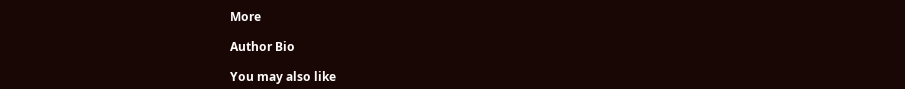More

Author Bio

You may also like